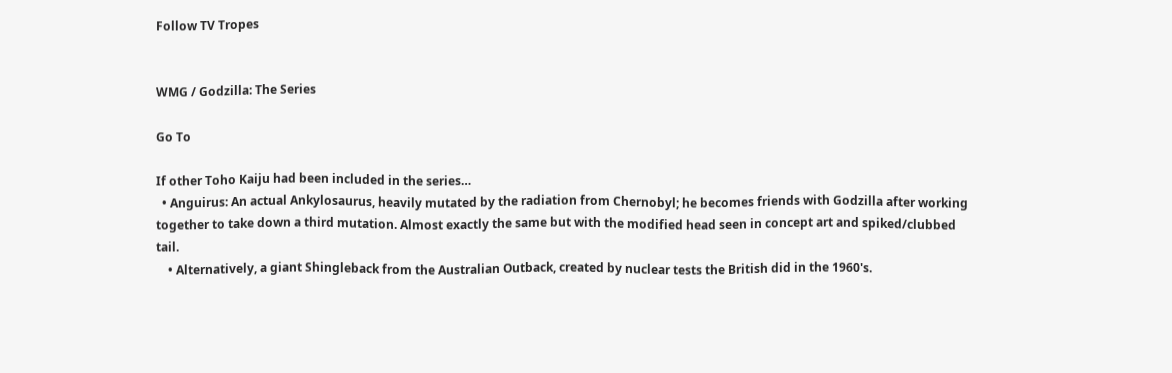Follow TV Tropes


WMG / Godzilla: The Series

Go To

If other Toho Kaiju had been included in the series…
  • Anguirus: An actual Ankylosaurus, heavily mutated by the radiation from Chernobyl; he becomes friends with Godzilla after working together to take down a third mutation. Almost exactly the same but with the modified head seen in concept art and spiked/clubbed tail.
    • Alternatively, a giant Shingleback from the Australian Outback, created by nuclear tests the British did in the 1960's.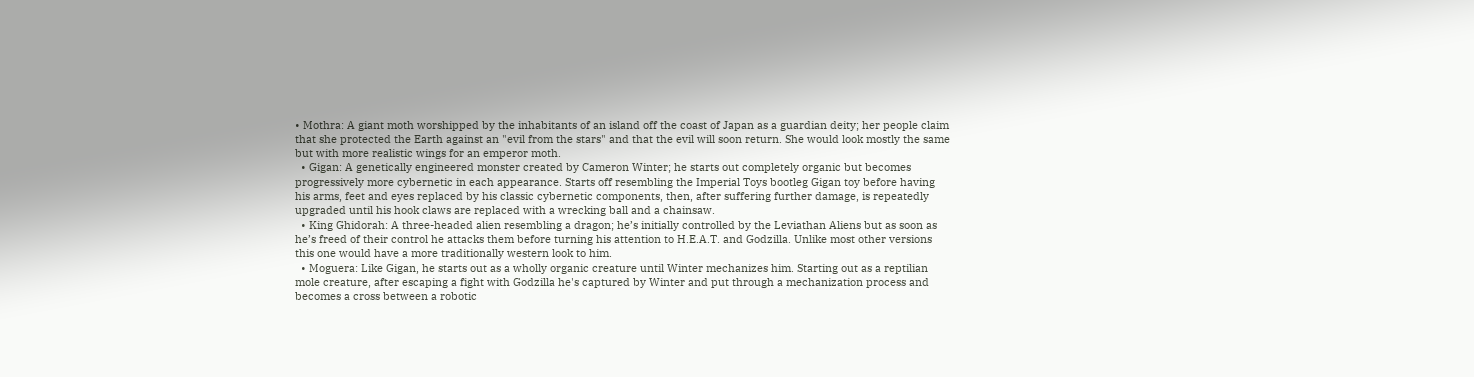• Mothra: A giant moth worshipped by the inhabitants of an island off the coast of Japan as a guardian deity; her people claim that she protected the Earth against an "evil from the stars" and that the evil will soon return. She would look mostly the same but with more realistic wings for an emperor moth.
  • Gigan: A genetically engineered monster created by Cameron Winter; he starts out completely organic but becomes progressively more cybernetic in each appearance. Starts off resembling the Imperial Toys bootleg Gigan toy before having his arms, feet and eyes replaced by his classic cybernetic components, then, after suffering further damage, is repeatedly upgraded until his hook claws are replaced with a wrecking ball and a chainsaw.
  • King Ghidorah: A three-headed alien resembling a dragon; he’s initially controlled by the Leviathan Aliens but as soon as he’s freed of their control he attacks them before turning his attention to H.E.A.T. and Godzilla. Unlike most other versions this one would have a more traditionally western look to him.
  • Moguera: Like Gigan, he starts out as a wholly organic creature until Winter mechanizes him. Starting out as a reptilian mole creature, after escaping a fight with Godzilla he's captured by Winter and put through a mechanization process and becomes a cross between a robotic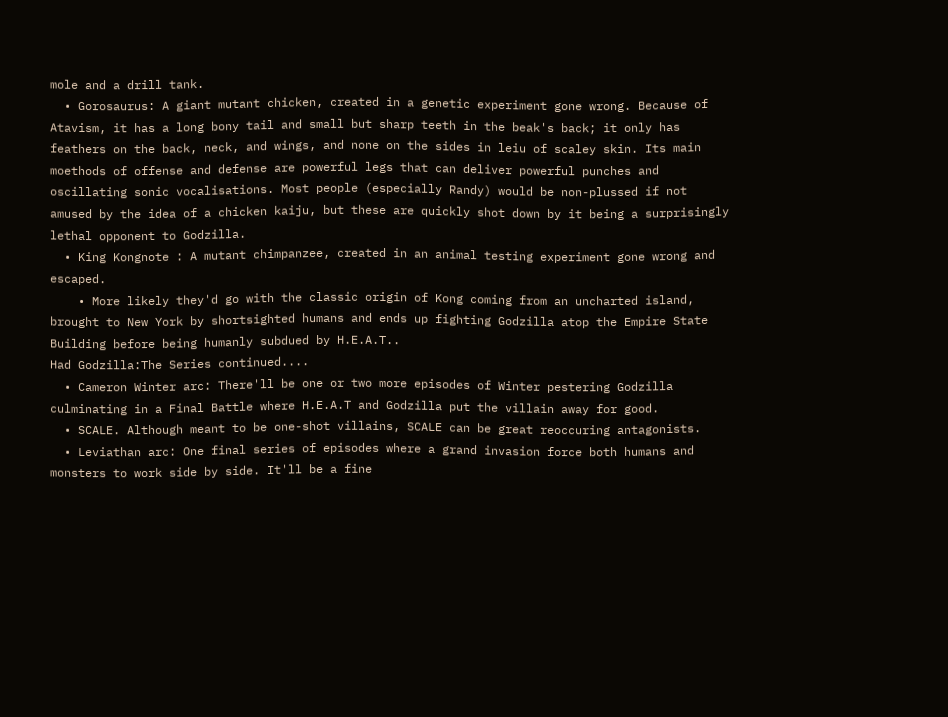mole and a drill tank.
  • Gorosaurus: A giant mutant chicken, created in a genetic experiment gone wrong. Because of Atavism, it has a long bony tail and small but sharp teeth in the beak's back; it only has feathers on the back, neck, and wings, and none on the sides in leiu of scaley skin. Its main moethods of offense and defense are powerful legs that can deliver powerful punches and oscillating sonic vocalisations. Most people (especially Randy) would be non-plussed if not amused by the idea of a chicken kaiju, but these are quickly shot down by it being a surprisingly lethal opponent to Godzilla.
  • King Kongnote : A mutant chimpanzee, created in an animal testing experiment gone wrong and escaped.
    • More likely they'd go with the classic origin of Kong coming from an uncharted island, brought to New York by shortsighted humans and ends up fighting Godzilla atop the Empire State Building before being humanly subdued by H.E.A.T..
Had Godzilla:The Series continued....
  • Cameron Winter arc: There'll be one or two more episodes of Winter pestering Godzilla culminating in a Final Battle where H.E.A.T and Godzilla put the villain away for good.
  • SCALE. Although meant to be one-shot villains, SCALE can be great reoccuring antagonists.
  • Leviathan arc: One final series of episodes where a grand invasion force both humans and monsters to work side by side. It'll be a fine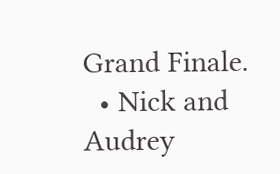Grand Finale.
  • Nick and Audrey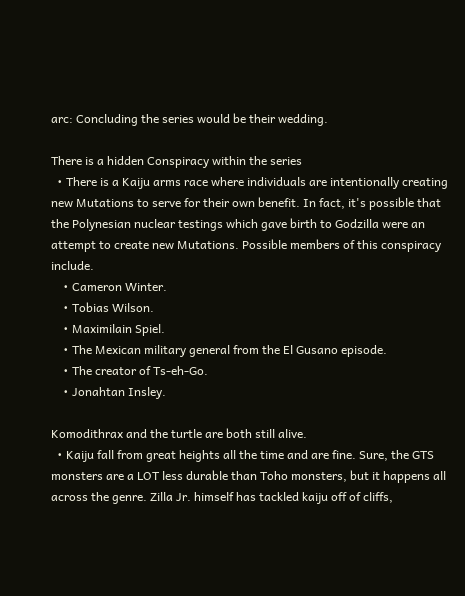arc: Concluding the series would be their wedding.

There is a hidden Conspiracy within the series
  • There is a Kaiju arms race where individuals are intentionally creating new Mutations to serve for their own benefit. In fact, it's possible that the Polynesian nuclear testings which gave birth to Godzilla were an attempt to create new Mutations. Possible members of this conspiracy include.
    • Cameron Winter.
    • Tobias Wilson.
    • Maximilain Spiel.
    • The Mexican military general from the El Gusano episode.
    • The creator of Ts-eh-Go.
    • Jonahtan Insley.

Komodithrax and the turtle are both still alive.
  • Kaiju fall from great heights all the time and are fine. Sure, the GTS monsters are a LOT less durable than Toho monsters, but it happens all across the genre. Zilla Jr. himself has tackled kaiju off of cliffs,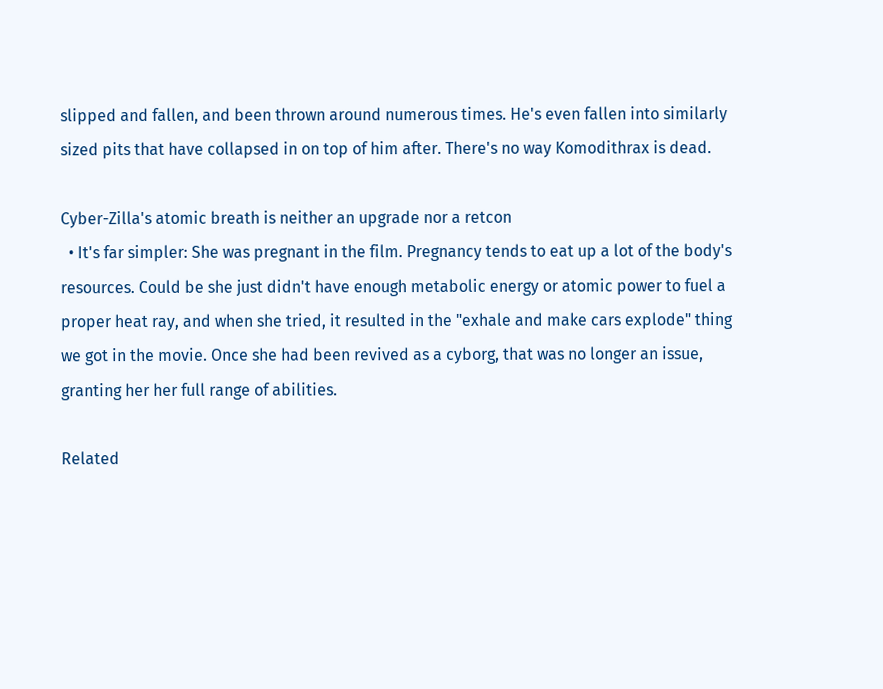slipped and fallen, and been thrown around numerous times. He's even fallen into similarly sized pits that have collapsed in on top of him after. There's no way Komodithrax is dead.

Cyber-Zilla's atomic breath is neither an upgrade nor a retcon
  • It's far simpler: She was pregnant in the film. Pregnancy tends to eat up a lot of the body's resources. Could be she just didn't have enough metabolic energy or atomic power to fuel a proper heat ray, and when she tried, it resulted in the "exhale and make cars explode" thing we got in the movie. Once she had been revived as a cyborg, that was no longer an issue, granting her her full range of abilities.

Related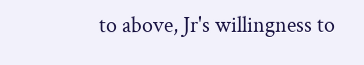to above, Jr's willingness to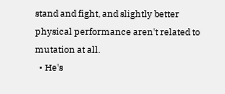stand and fight, and slightly better physical performance aren't related to mutation at all.
  • He's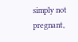simply not pregnant,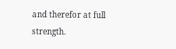and therefor at full strength.